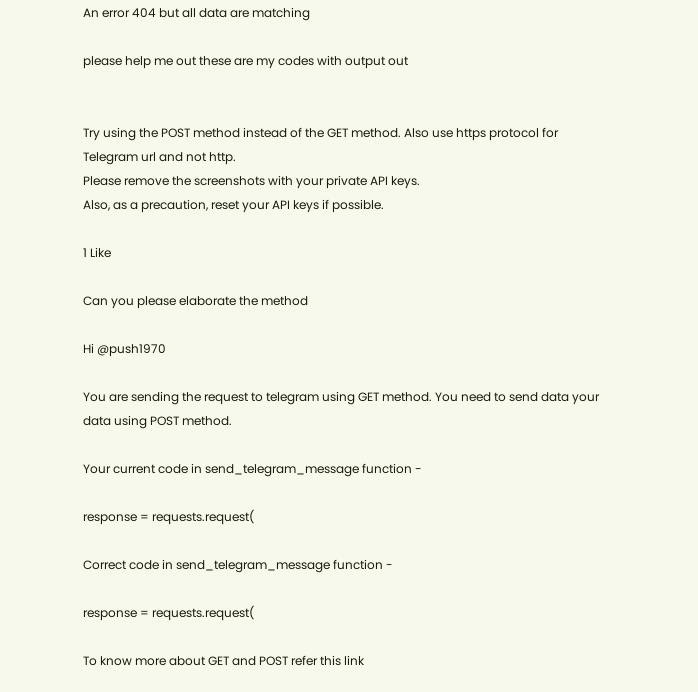An error 404 but all data are matching

please help me out these are my codes with output out


Try using the POST method instead of the GET method. Also use https protocol for Telegram url and not http.
Please remove the screenshots with your private API keys.
Also, as a precaution, reset your API keys if possible.

1 Like

Can you please elaborate the method

Hi @push1970

You are sending the request to telegram using GET method. You need to send data your data using POST method.

Your current code in send_telegram_message function -

response = requests.request(

Correct code in send_telegram_message function -

response = requests.request(

To know more about GET and POST refer this link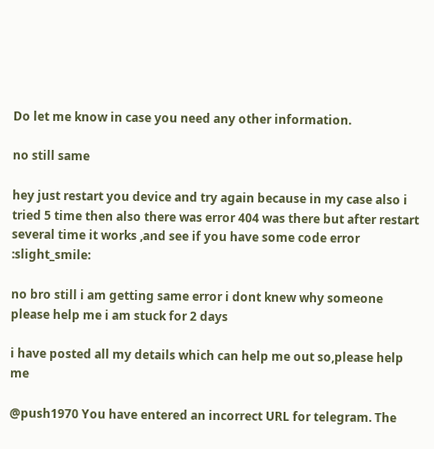Do let me know in case you need any other information.

no still same

hey just restart you device and try again because in my case also i tried 5 time then also there was error 404 was there but after restart several time it works ,and see if you have some code error :slight_smile:

no bro still i am getting same error i dont knew why someone please help me i am stuck for 2 days

i have posted all my details which can help me out so,please help me

@push1970 You have entered an incorrect URL for telegram. The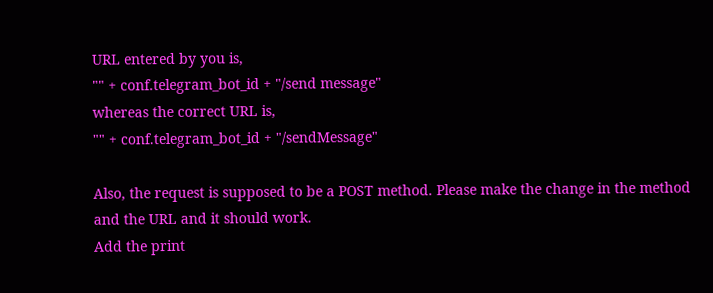URL entered by you is,
"" + conf.telegram_bot_id + "/send message"
whereas the correct URL is,
"" + conf.telegram_bot_id + "/sendMessage"

Also, the request is supposed to be a POST method. Please make the change in the method and the URL and it should work.
Add the print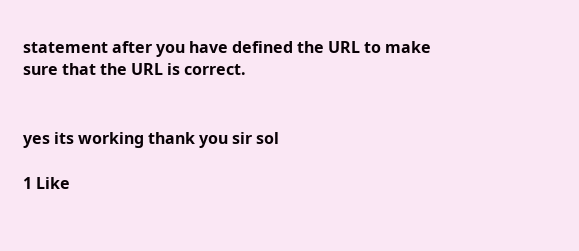statement after you have defined the URL to make sure that the URL is correct.


yes its working thank you sir sol

1 Like